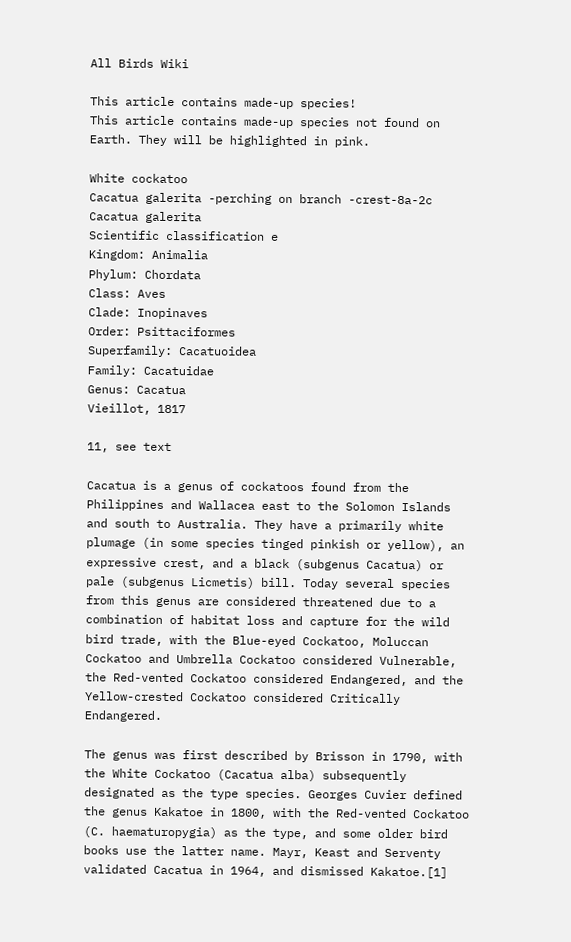All Birds Wiki

This article contains made-up species!
This article contains made-up species not found on Earth. They will be highlighted in pink.

White cockatoo
Cacatua galerita -perching on branch -crest-8a-2c
Cacatua galerita
Scientific classification e
Kingdom: Animalia
Phylum: Chordata
Class: Aves
Clade: Inopinaves
Order: Psittaciformes
Superfamily: Cacatuoidea
Family: Cacatuidae
Genus: Cacatua
Vieillot, 1817

11, see text

Cacatua is a genus of cockatoos found from the Philippines and Wallacea east to the Solomon Islands and south to Australia. They have a primarily white plumage (in some species tinged pinkish or yellow), an expressive crest, and a black (subgenus Cacatua) or pale (subgenus Licmetis) bill. Today several species from this genus are considered threatened due to a combination of habitat loss and capture for the wild bird trade, with the Blue-eyed Cockatoo, Moluccan Cockatoo and Umbrella Cockatoo considered Vulnerable, the Red-vented Cockatoo considered Endangered, and the Yellow-crested Cockatoo considered Critically Endangered.

The genus was first described by Brisson in 1790, with the White Cockatoo (Cacatua alba) subsequently designated as the type species. Georges Cuvier defined the genus Kakatoe in 1800, with the Red-vented Cockatoo (C. haematuropygia) as the type, and some older bird books use the latter name. Mayr, Keast and Serventy validated Cacatua in 1964, and dismissed Kakatoe.[1]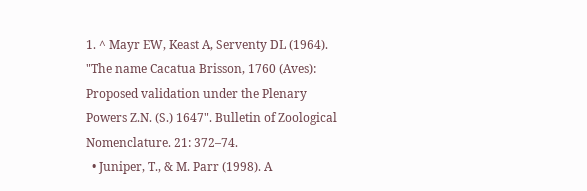1. ^ Mayr EW, Keast A, Serventy DL (1964). "The name Cacatua Brisson, 1760 (Aves): Proposed validation under the Plenary Powers Z.N. (S.) 1647". Bulletin of Zoological Nomenclature. 21: 372–74.
  • Juniper, T., & M. Parr (1998). A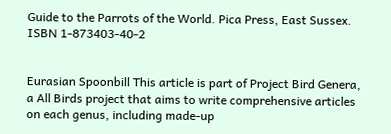Guide to the Parrots of the World. Pica Press, East Sussex. ISBN 1-873403-40-2


Eurasian Spoonbill This article is part of Project Bird Genera, a All Birds project that aims to write comprehensive articles on each genus, including made-up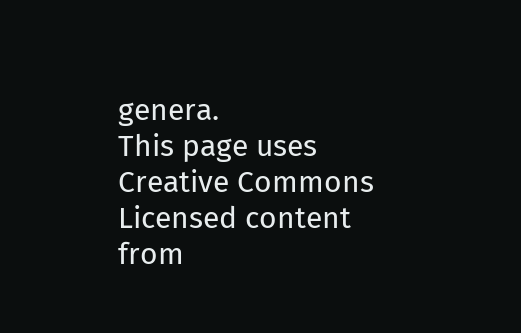genera.
This page uses Creative Commons Licensed content from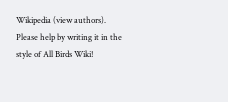Wikipedia (view authors).
Please help by writing it in the style of All Birds Wiki!